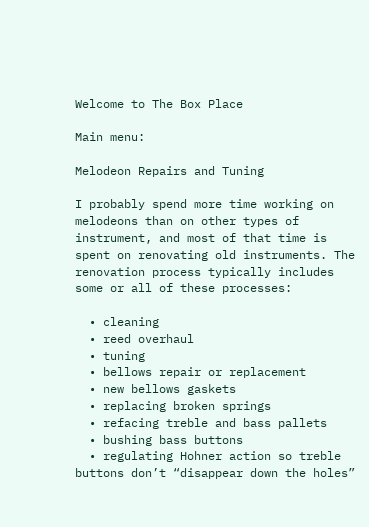Welcome to The Box Place

Main menu:

Melodeon Repairs and Tuning

I probably spend more time working on melodeons than on other types of instrument, and most of that time is spent on renovating old instruments. The renovation process typically includes some or all of these processes:

  • cleaning
  • reed overhaul
  • tuning
  • bellows repair or replacement
  • new bellows gaskets
  • replacing broken springs
  • refacing treble and bass pallets
  • bushing bass buttons
  • regulating Hohner action so treble buttons don’t “disappear down the holes”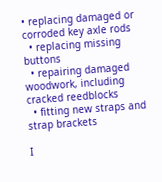• replacing damaged or corroded key axle rods
  • replacing missing buttons
  • repairing damaged woodwork, including cracked reedblocks
  • fitting new straps and strap brackets

I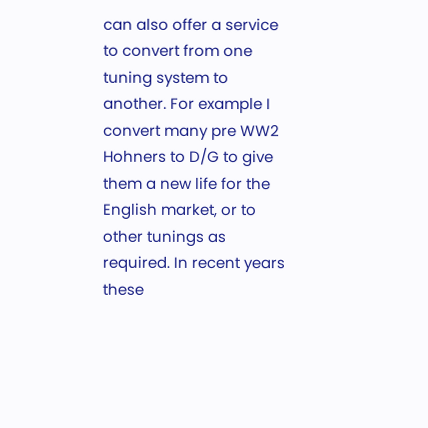can also offer a service to convert from one tuning system to another. For example I convert many pre WW2 Hohners to D/G to give them a new life for the English market, or to other tunings as required. In recent years these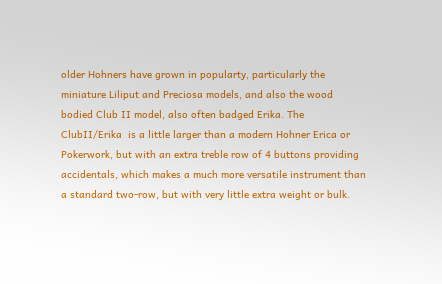older Hohners have grown in popularty, particularly the miniature Liliput and Preciosa models, and also the wood bodied Club II model, also often badged Erika. The ClubII/Erika  is a little larger than a modern Hohner Erica or Pokerwork, but with an extra treble row of 4 buttons providing accidentals, which makes a much more versatile instrument than a standard two-row, but with very little extra weight or bulk.